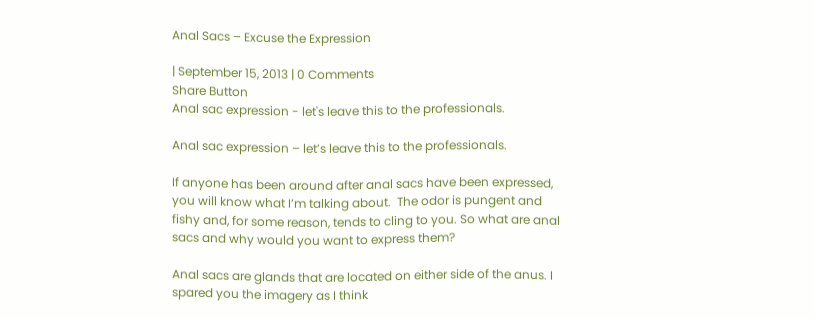Anal Sacs – Excuse the Expression

| September 15, 2013 | 0 Comments
Share Button
Anal sac expression - let's leave this to the professionals.

Anal sac expression – let’s leave this to the professionals.

If anyone has been around after anal sacs have been expressed, you will know what I’m talking about.  The odor is pungent and fishy and, for some reason, tends to cling to you. So what are anal sacs and why would you want to express them?

Anal sacs are glands that are located on either side of the anus. I spared you the imagery as I think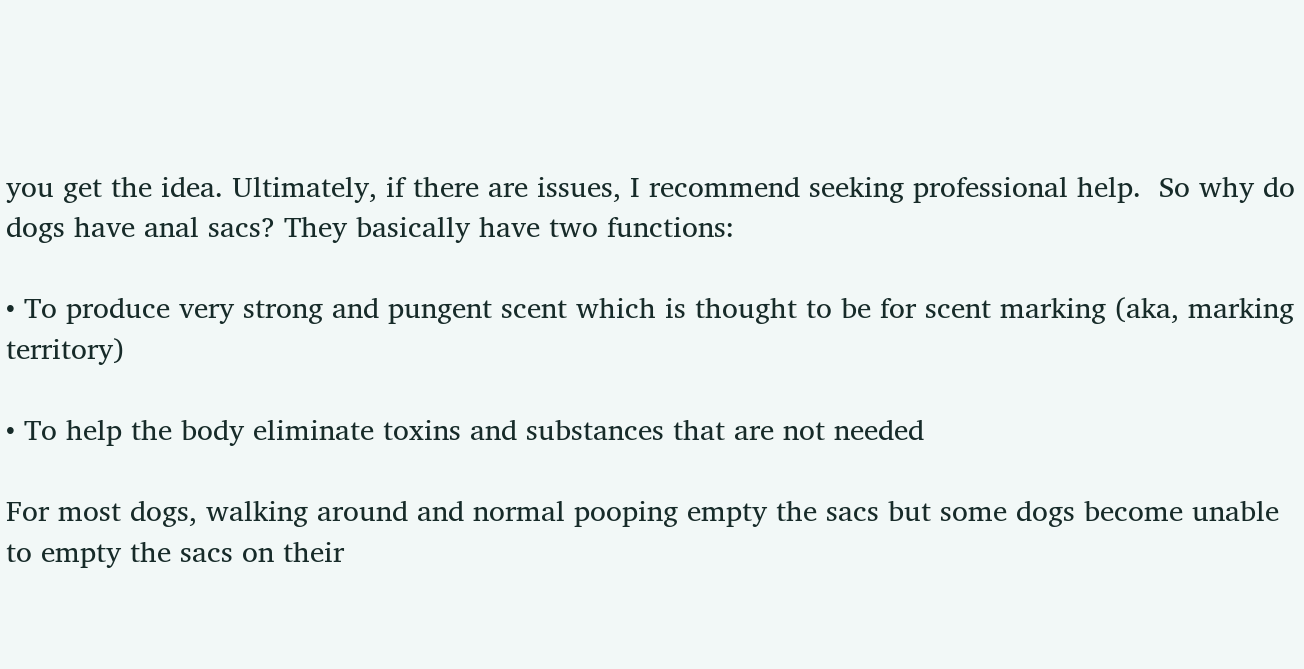you get the idea. Ultimately, if there are issues, I recommend seeking professional help.  So why do dogs have anal sacs? They basically have two functions:

• To produce very strong and pungent scent which is thought to be for scent marking (aka, marking territory)

• To help the body eliminate toxins and substances that are not needed

For most dogs, walking around and normal pooping empty the sacs but some dogs become unable to empty the sacs on their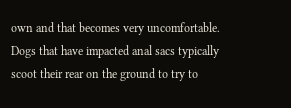own and that becomes very uncomfortable. Dogs that have impacted anal sacs typically scoot their rear on the ground to try to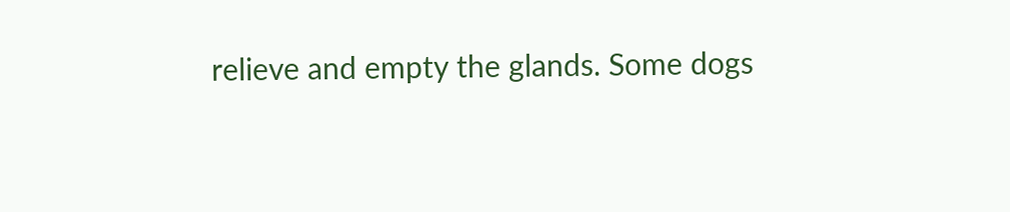relieve and empty the glands. Some dogs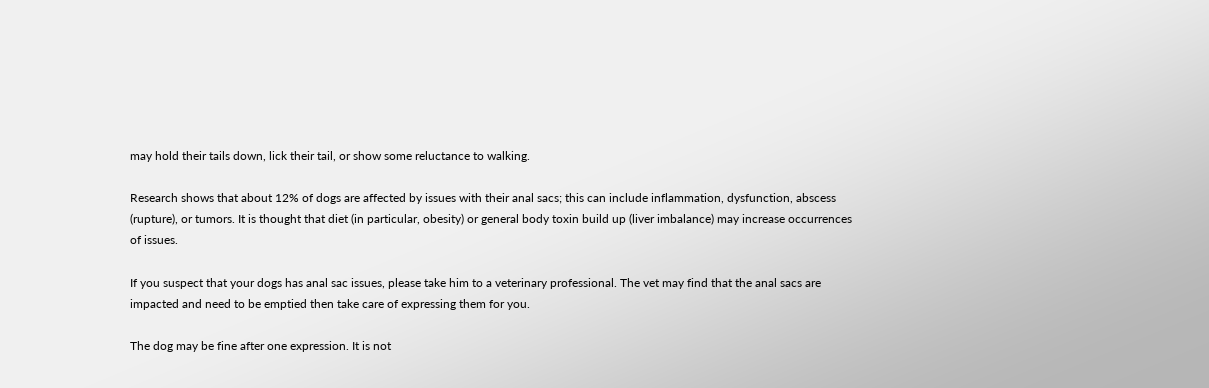may hold their tails down, lick their tail, or show some reluctance to walking.

Research shows that about 12% of dogs are affected by issues with their anal sacs; this can include inflammation, dysfunction, abscess (rupture), or tumors. It is thought that diet (in particular, obesity) or general body toxin build up (liver imbalance) may increase occurrences of issues.

If you suspect that your dogs has anal sac issues, please take him to a veterinary professional. The vet may find that the anal sacs are impacted and need to be emptied then take care of expressing them for you.

The dog may be fine after one expression. It is not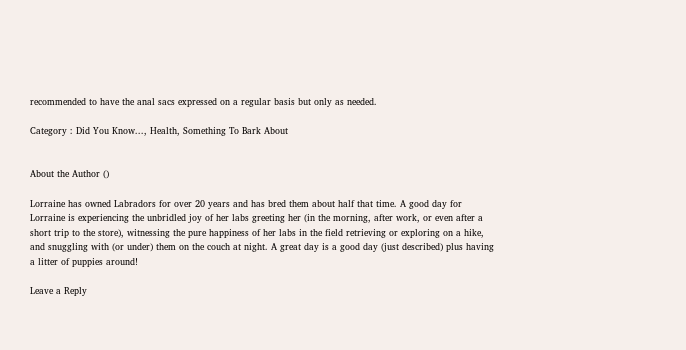recommended to have the anal sacs expressed on a regular basis but only as needed.

Category : Did You Know..., Health, Something To Bark About


About the Author ()

Lorraine has owned Labradors for over 20 years and has bred them about half that time. A good day for Lorraine is experiencing the unbridled joy of her labs greeting her (in the morning, after work, or even after a short trip to the store), witnessing the pure happiness of her labs in the field retrieving or exploring on a hike, and snuggling with (or under) them on the couch at night. A great day is a good day (just described) plus having a litter of puppies around!

Leave a Reply